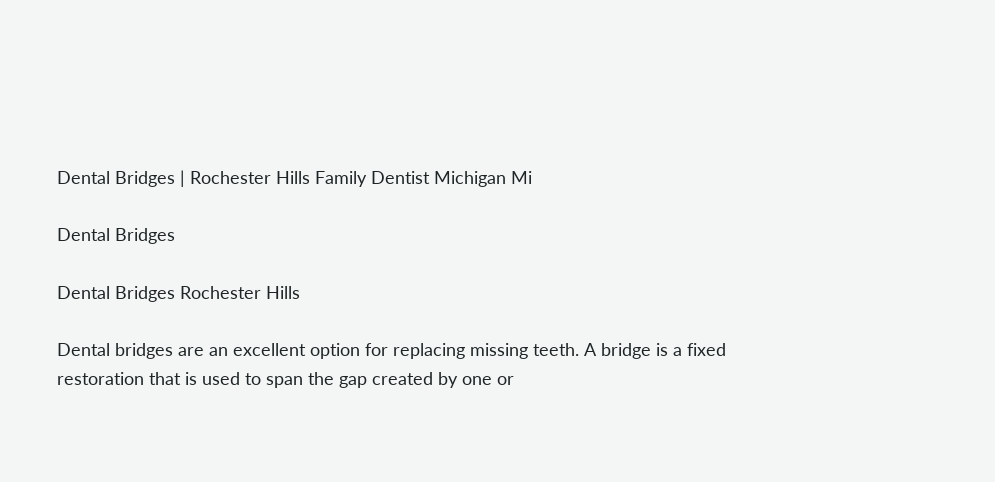Dental Bridges | Rochester Hills Family Dentist Michigan Mi

Dental Bridges

Dental Bridges Rochester Hills

Dental bridges are an excellent option for replacing missing teeth. A bridge is a fixed restoration that is used to span the gap created by one or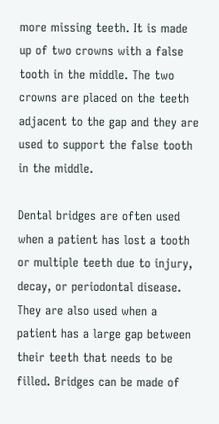more missing teeth. It is made up of two crowns with a false tooth in the middle. The two crowns are placed on the teeth adjacent to the gap and they are used to support the false tooth in the middle.

Dental bridges are often used when a patient has lost a tooth or multiple teeth due to injury, decay, or periodontal disease. They are also used when a patient has a large gap between their teeth that needs to be filled. Bridges can be made of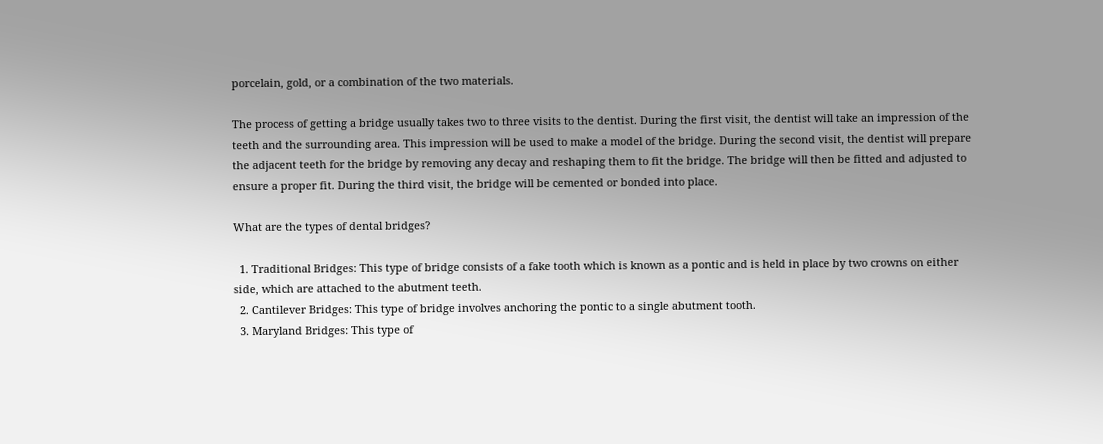porcelain, gold, or a combination of the two materials.

The process of getting a bridge usually takes two to three visits to the dentist. During the first visit, the dentist will take an impression of the teeth and the surrounding area. This impression will be used to make a model of the bridge. During the second visit, the dentist will prepare the adjacent teeth for the bridge by removing any decay and reshaping them to fit the bridge. The bridge will then be fitted and adjusted to ensure a proper fit. During the third visit, the bridge will be cemented or bonded into place.

What are the types of dental bridges?

  1. Traditional Bridges: This type of bridge consists of a fake tooth which is known as a pontic and is held in place by two crowns on either side, which are attached to the abutment teeth.
  2. Cantilever Bridges: This type of bridge involves anchoring the pontic to a single abutment tooth.
  3. Maryland Bridges: This type of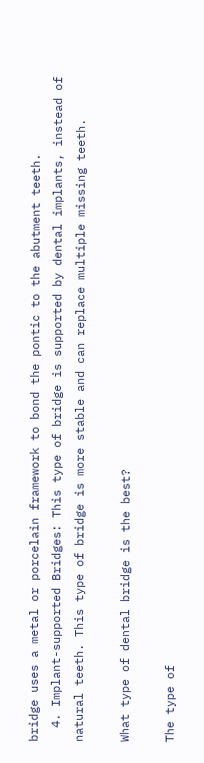bridge uses a metal or porcelain framework to bond the pontic to the abutment teeth.
  4. Implant-supported Bridges: This type of bridge is supported by dental implants, instead of natural teeth. This type of bridge is more stable and can replace multiple missing teeth.

What type of dental bridge is the best?

The type of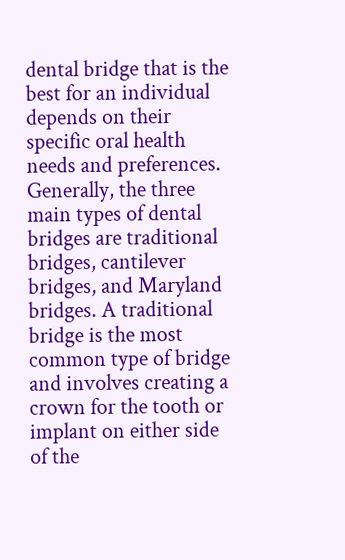dental bridge that is the best for an individual depends on their specific oral health needs and preferences. Generally, the three main types of dental bridges are traditional bridges, cantilever bridges, and Maryland bridges. A traditional bridge is the most common type of bridge and involves creating a crown for the tooth or implant on either side of the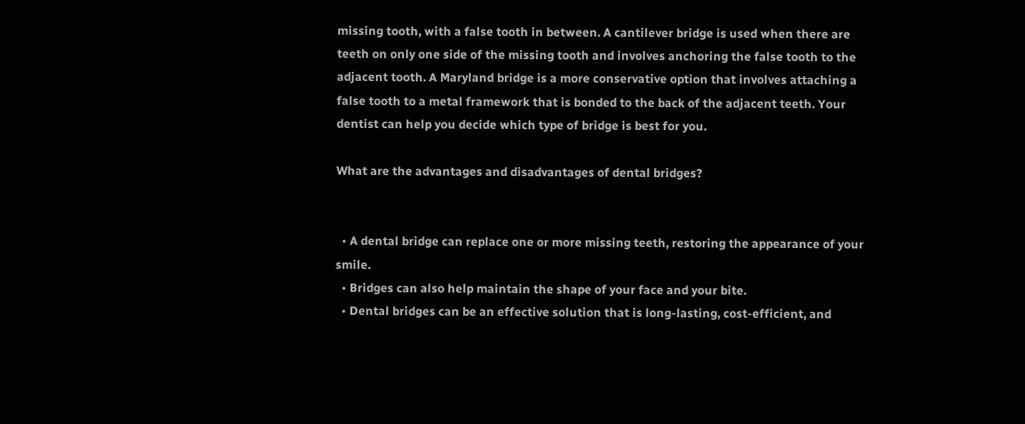missing tooth, with a false tooth in between. A cantilever bridge is used when there are teeth on only one side of the missing tooth and involves anchoring the false tooth to the adjacent tooth. A Maryland bridge is a more conservative option that involves attaching a false tooth to a metal framework that is bonded to the back of the adjacent teeth. Your dentist can help you decide which type of bridge is best for you.

What are the advantages and disadvantages of dental bridges?


  • A dental bridge can replace one or more missing teeth, restoring the appearance of your smile.
  • Bridges can also help maintain the shape of your face and your bite.
  • Dental bridges can be an effective solution that is long-lasting, cost-efficient, and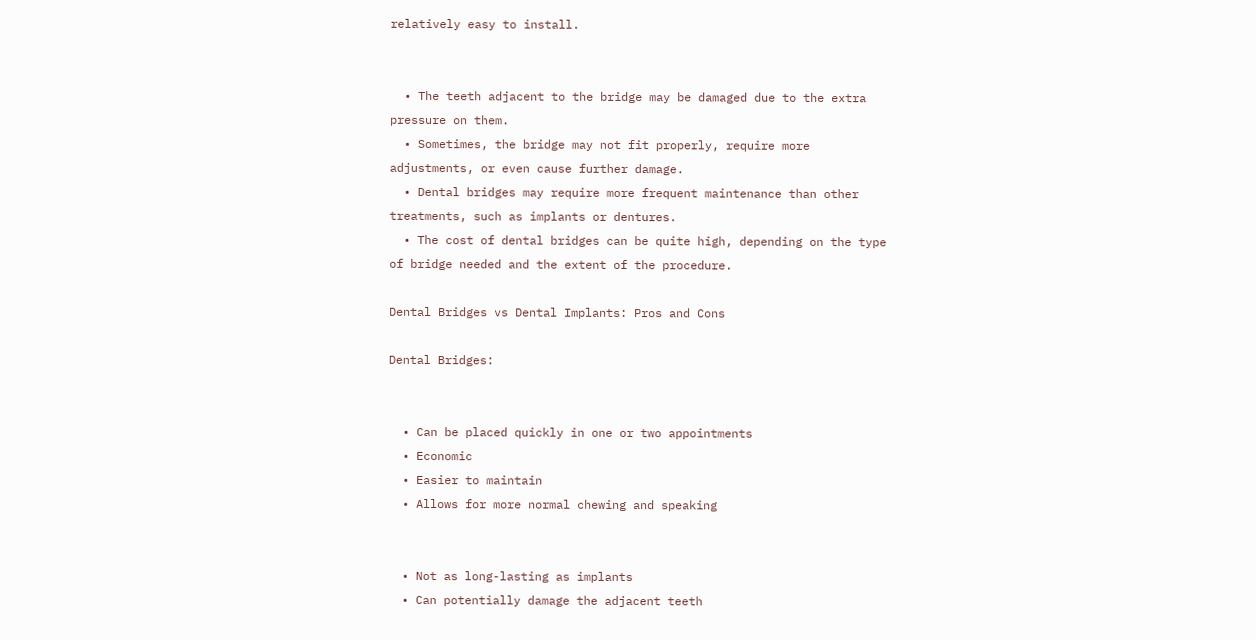relatively easy to install.


  • The teeth adjacent to the bridge may be damaged due to the extra pressure on them.
  • Sometimes, the bridge may not fit properly, require more adjustments, or even cause further damage.
  • Dental bridges may require more frequent maintenance than other treatments, such as implants or dentures.
  • The cost of dental bridges can be quite high, depending on the type of bridge needed and the extent of the procedure.

Dental Bridges vs Dental Implants: Pros and Cons

Dental Bridges:


  • Can be placed quickly in one or two appointments
  • Economic
  • Easier to maintain
  • Allows for more normal chewing and speaking


  • Not as long-lasting as implants
  • Can potentially damage the adjacent teeth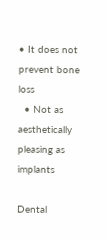• It does not prevent bone loss
  • Not as aesthetically pleasing as implants

Dental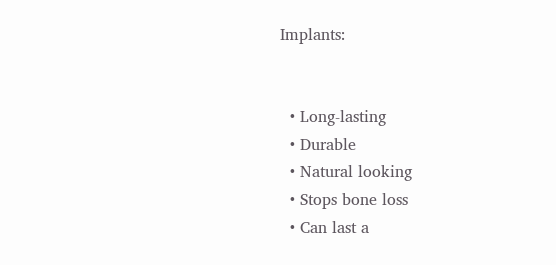Implants:


  • Long-lasting
  • Durable
  • Natural looking
  • Stops bone loss
  • Can last a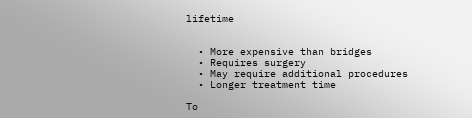lifetime


  • More expensive than bridges
  • Requires surgery
  • May require additional procedures
  • Longer treatment time

To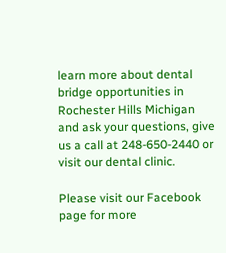learn more about dental bridge opportunities in Rochester Hills Michigan and ask your questions, give us a call at 248-650-2440 or visit our dental clinic.

Please visit our Facebook page for more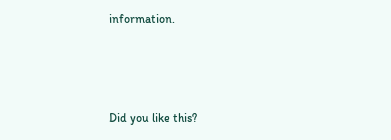information.



Did you like this?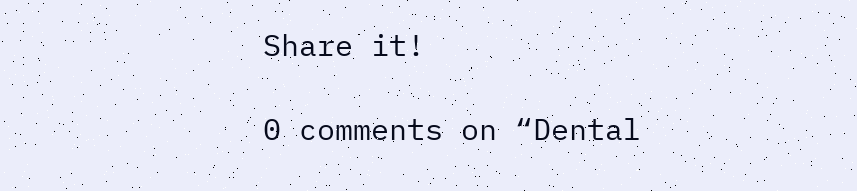Share it!

0 comments on “Dental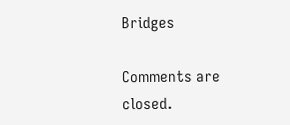Bridges

Comments are closed.